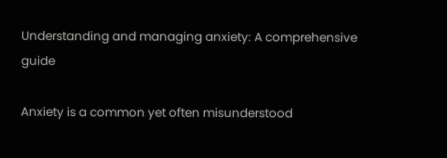Understanding and managing anxiety: A comprehensive guide

Anxiety is a common yet often misunderstood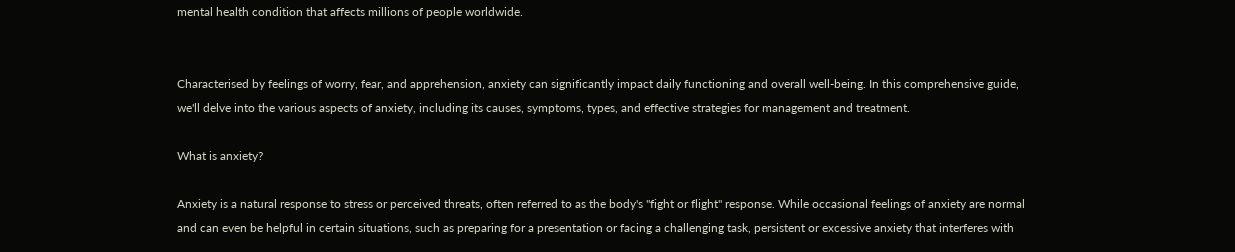mental health condition that affects millions of people worldwide.


Characterised by feelings of worry, fear, and apprehension, anxiety can significantly impact daily functioning and overall well-being. In this comprehensive guide, we'll delve into the various aspects of anxiety, including its causes, symptoms, types, and effective strategies for management and treatment.

What is anxiety?

Anxiety is a natural response to stress or perceived threats, often referred to as the body's "fight or flight" response. While occasional feelings of anxiety are normal and can even be helpful in certain situations, such as preparing for a presentation or facing a challenging task, persistent or excessive anxiety that interferes with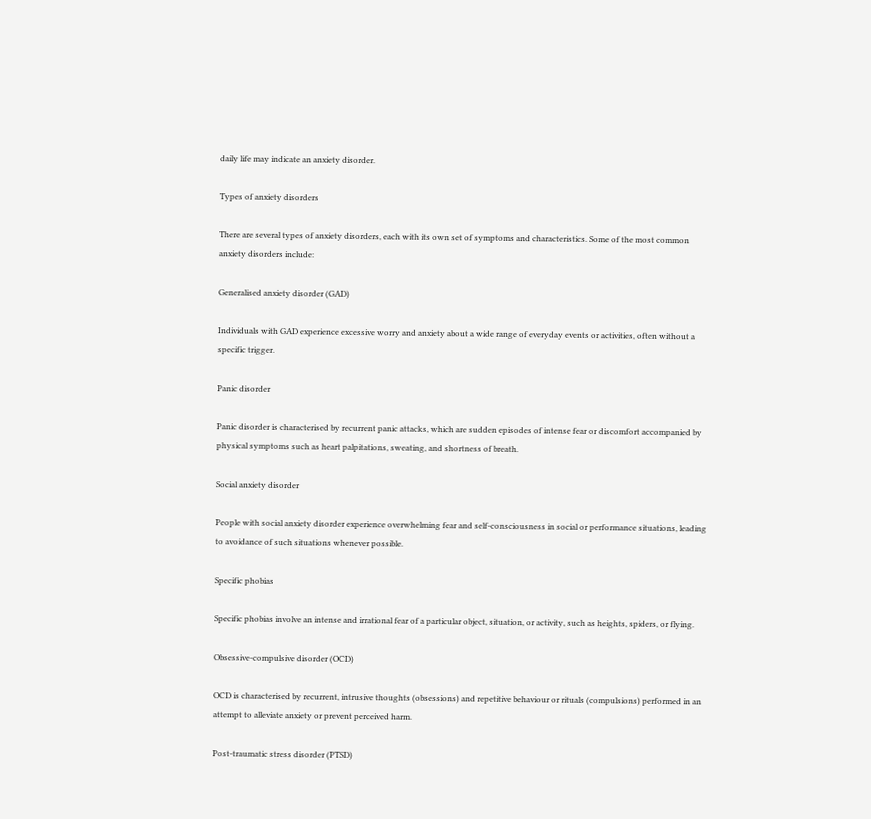daily life may indicate an anxiety disorder.

Types of anxiety disorders

There are several types of anxiety disorders, each with its own set of symptoms and characteristics. Some of the most common anxiety disorders include:

Generalised anxiety disorder (GAD)

Individuals with GAD experience excessive worry and anxiety about a wide range of everyday events or activities, often without a specific trigger.

Panic disorder

Panic disorder is characterised by recurrent panic attacks, which are sudden episodes of intense fear or discomfort accompanied by physical symptoms such as heart palpitations, sweating, and shortness of breath.

Social anxiety disorder

People with social anxiety disorder experience overwhelming fear and self-consciousness in social or performance situations, leading to avoidance of such situations whenever possible.

Specific phobias

Specific phobias involve an intense and irrational fear of a particular object, situation, or activity, such as heights, spiders, or flying.

Obsessive-compulsive disorder (OCD)

OCD is characterised by recurrent, intrusive thoughts (obsessions) and repetitive behaviour or rituals (compulsions) performed in an attempt to alleviate anxiety or prevent perceived harm.

Post-traumatic stress disorder (PTSD)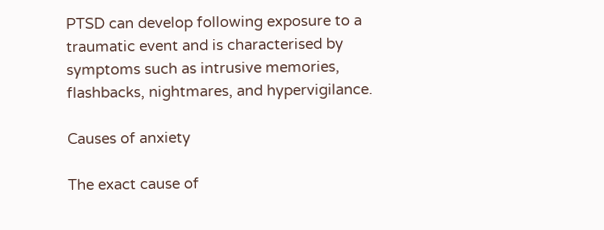PTSD can develop following exposure to a traumatic event and is characterised by symptoms such as intrusive memories, flashbacks, nightmares, and hypervigilance.

Causes of anxiety

The exact cause of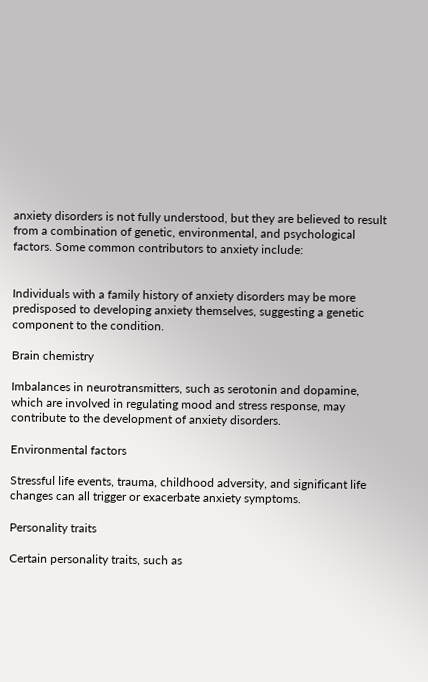anxiety disorders is not fully understood, but they are believed to result from a combination of genetic, environmental, and psychological factors. Some common contributors to anxiety include:


Individuals with a family history of anxiety disorders may be more predisposed to developing anxiety themselves, suggesting a genetic component to the condition.

Brain chemistry

Imbalances in neurotransmitters, such as serotonin and dopamine, which are involved in regulating mood and stress response, may contribute to the development of anxiety disorders.

Environmental factors

Stressful life events, trauma, childhood adversity, and significant life changes can all trigger or exacerbate anxiety symptoms.

Personality traits

Certain personality traits, such as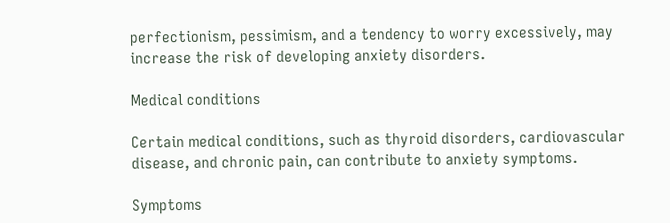perfectionism, pessimism, and a tendency to worry excessively, may increase the risk of developing anxiety disorders.

Medical conditions

Certain medical conditions, such as thyroid disorders, cardiovascular disease, and chronic pain, can contribute to anxiety symptoms.

Symptoms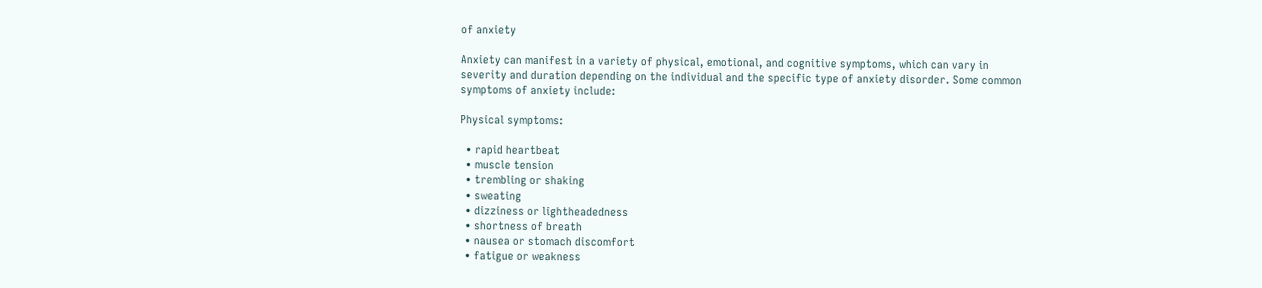of anxiety

Anxiety can manifest in a variety of physical, emotional, and cognitive symptoms, which can vary in severity and duration depending on the individual and the specific type of anxiety disorder. Some common symptoms of anxiety include:

Physical symptoms:

  • rapid heartbeat
  • muscle tension
  • trembling or shaking
  • sweating
  • dizziness or lightheadedness
  • shortness of breath
  • nausea or stomach discomfort
  • fatigue or weakness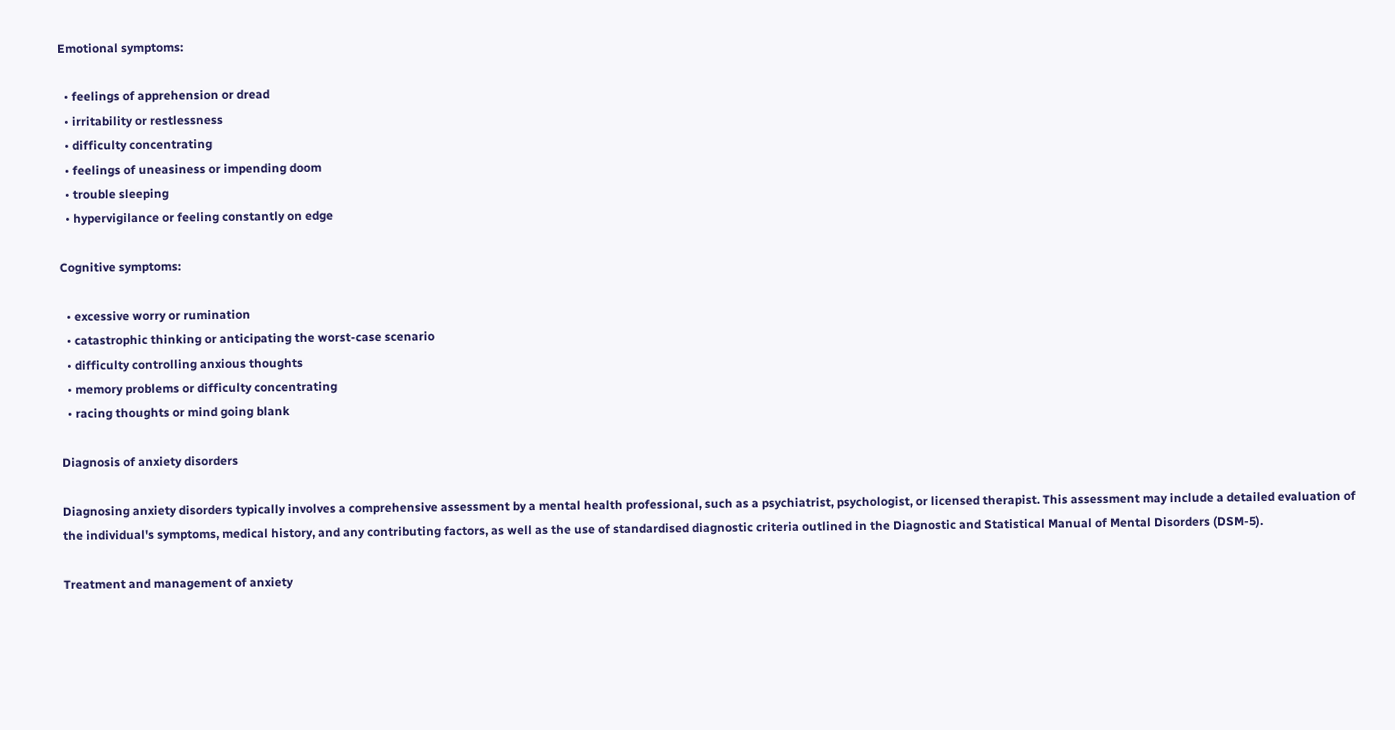Emotional symptoms:

  • feelings of apprehension or dread
  • irritability or restlessness
  • difficulty concentrating
  • feelings of uneasiness or impending doom
  • trouble sleeping
  • hypervigilance or feeling constantly on edge

Cognitive symptoms:

  • excessive worry or rumination
  • catastrophic thinking or anticipating the worst-case scenario
  • difficulty controlling anxious thoughts
  • memory problems or difficulty concentrating
  • racing thoughts or mind going blank

Diagnosis of anxiety disorders

Diagnosing anxiety disorders typically involves a comprehensive assessment by a mental health professional, such as a psychiatrist, psychologist, or licensed therapist. This assessment may include a detailed evaluation of the individual's symptoms, medical history, and any contributing factors, as well as the use of standardised diagnostic criteria outlined in the Diagnostic and Statistical Manual of Mental Disorders (DSM-5).

Treatment and management of anxiety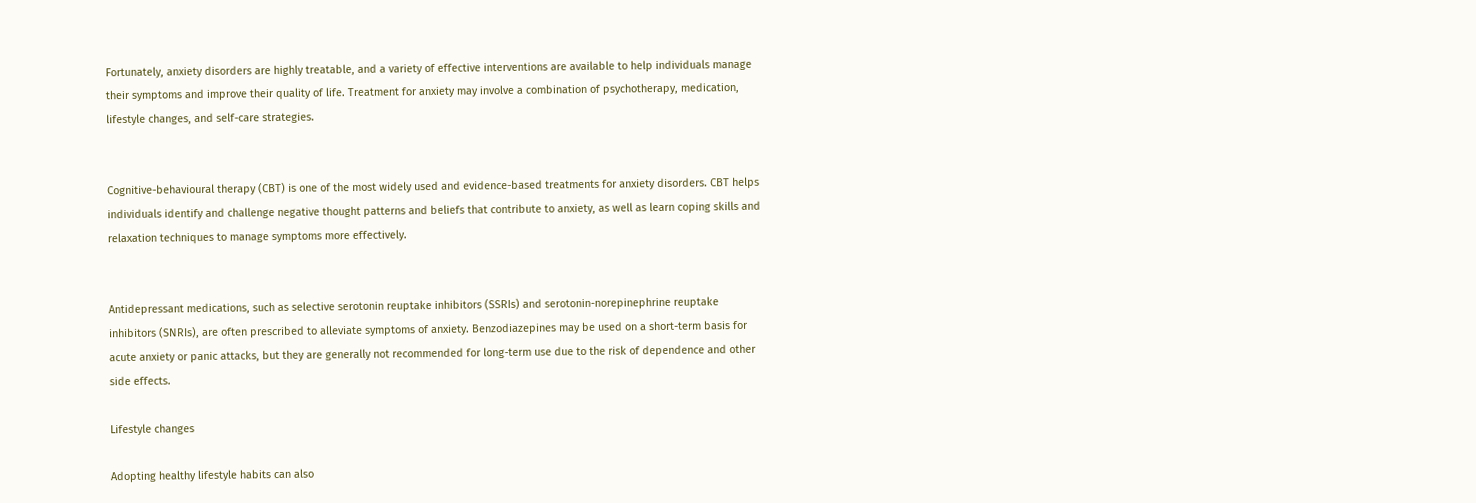Fortunately, anxiety disorders are highly treatable, and a variety of effective interventions are available to help individuals manage their symptoms and improve their quality of life. Treatment for anxiety may involve a combination of psychotherapy, medication, lifestyle changes, and self-care strategies.


Cognitive-behavioural therapy (CBT) is one of the most widely used and evidence-based treatments for anxiety disorders. CBT helps individuals identify and challenge negative thought patterns and beliefs that contribute to anxiety, as well as learn coping skills and relaxation techniques to manage symptoms more effectively.


Antidepressant medications, such as selective serotonin reuptake inhibitors (SSRIs) and serotonin-norepinephrine reuptake inhibitors (SNRIs), are often prescribed to alleviate symptoms of anxiety. Benzodiazepines may be used on a short-term basis for acute anxiety or panic attacks, but they are generally not recommended for long-term use due to the risk of dependence and other side effects.

Lifestyle changes

Adopting healthy lifestyle habits can also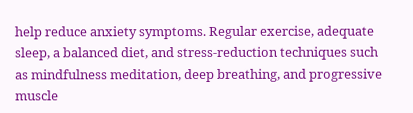help reduce anxiety symptoms. Regular exercise, adequate sleep, a balanced diet, and stress-reduction techniques such as mindfulness meditation, deep breathing, and progressive muscle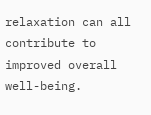relaxation can all contribute to improved overall well-being.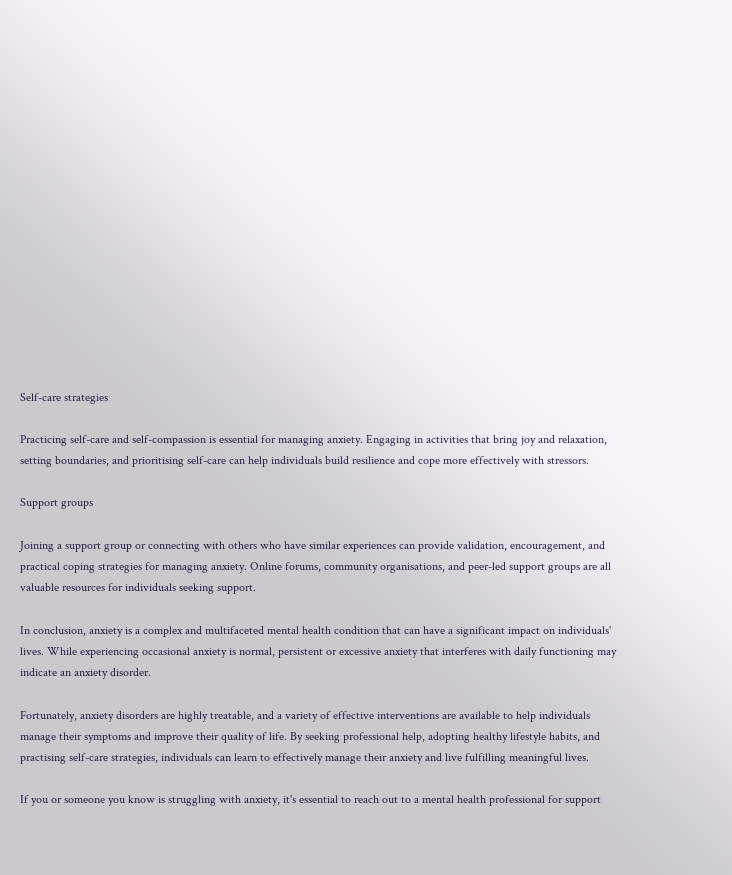Self-care strategies

Practicing self-care and self-compassion is essential for managing anxiety. Engaging in activities that bring joy and relaxation, setting boundaries, and prioritising self-care can help individuals build resilience and cope more effectively with stressors.

Support groups

Joining a support group or connecting with others who have similar experiences can provide validation, encouragement, and practical coping strategies for managing anxiety. Online forums, community organisations, and peer-led support groups are all valuable resources for individuals seeking support.

In conclusion, anxiety is a complex and multifaceted mental health condition that can have a significant impact on individuals' lives. While experiencing occasional anxiety is normal, persistent or excessive anxiety that interferes with daily functioning may indicate an anxiety disorder.

Fortunately, anxiety disorders are highly treatable, and a variety of effective interventions are available to help individuals manage their symptoms and improve their quality of life. By seeking professional help, adopting healthy lifestyle habits, and practising self-care strategies, individuals can learn to effectively manage their anxiety and live fulfilling meaningful lives.

If you or someone you know is struggling with anxiety, it's essential to reach out to a mental health professional for support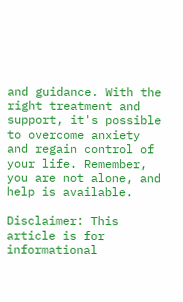and guidance. With the right treatment and support, it's possible to overcome anxiety and regain control of your life. Remember, you are not alone, and help is available.

Disclaimer: This article is for informational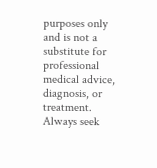purposes only and is not a substitute for professional medical advice, diagnosis, or treatment. Always seek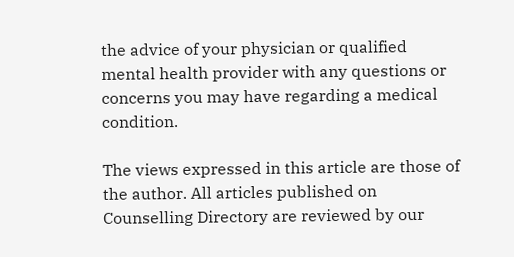the advice of your physician or qualified mental health provider with any questions or concerns you may have regarding a medical condition.

The views expressed in this article are those of the author. All articles published on Counselling Directory are reviewed by our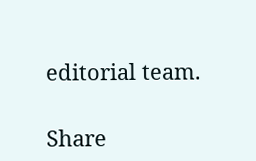editorial team.

Share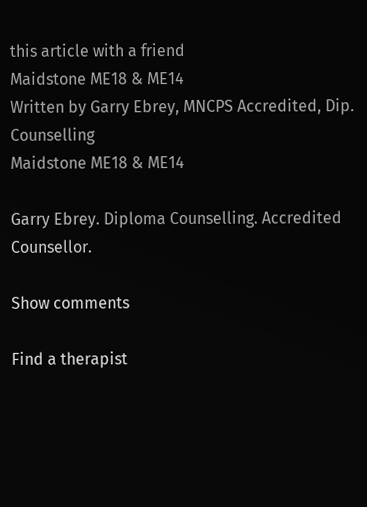this article with a friend
Maidstone ME18 & ME14
Written by Garry Ebrey, MNCPS Accredited, Dip. Counselling
Maidstone ME18 & ME14

Garry Ebrey. Diploma Counselling. Accredited Counsellor.

Show comments

Find a therapist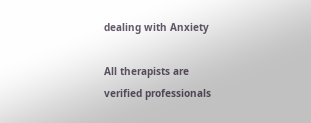dealing with Anxiety

All therapists are verified professionals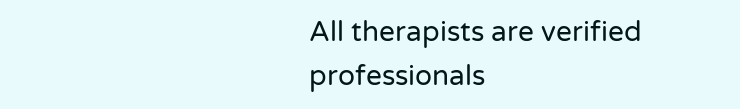All therapists are verified professionals